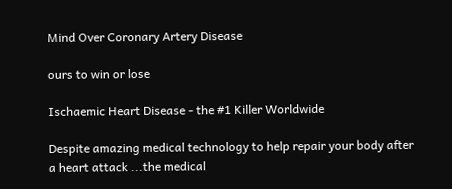Mind Over Coronary Artery Disease

ours to win or lose

Ischaemic Heart Disease - the #1 Killer Worldwide

Despite amazing medical technology to help repair your body after a heart attack ...the medical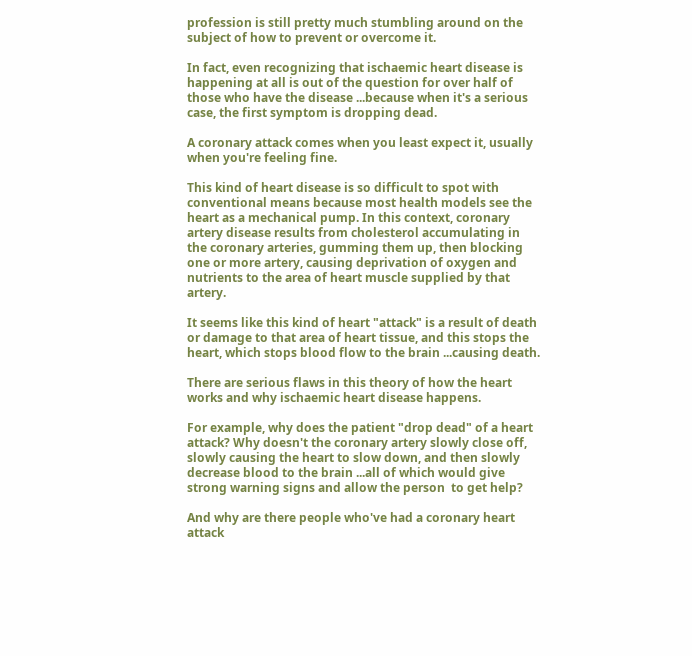profession is still pretty much stumbling around on the subject of how to prevent or overcome it.

In fact, even recognizing that ischaemic heart disease is happening at all is out of the question for over half of those who have the disease ...because when it's a serious case, the first symptom is dropping dead.

A coronary attack comes when you least expect it, usually when you're feeling fine.

This kind of heart disease is so difficult to spot with conventional means because most health models see the heart as a mechanical pump. In this context, coronary artery disease results from cholesterol accumulating in the coronary arteries, gumming them up, then blocking one or more artery, causing deprivation of oxygen and nutrients to the area of heart muscle supplied by that artery.

It seems like this kind of heart "attack" is a result of death or damage to that area of heart tissue, and this stops the heart, which stops blood flow to the brain ...causing death.

There are serious flaws in this theory of how the heart works and why ischaemic heart disease happens.

For example, why does the patient "drop dead" of a heart attack? Why doesn't the coronary artery slowly close off, slowly causing the heart to slow down, and then slowly decrease blood to the brain ...all of which would give strong warning signs and allow the person  to get help?

And why are there people who've had a coronary heart attack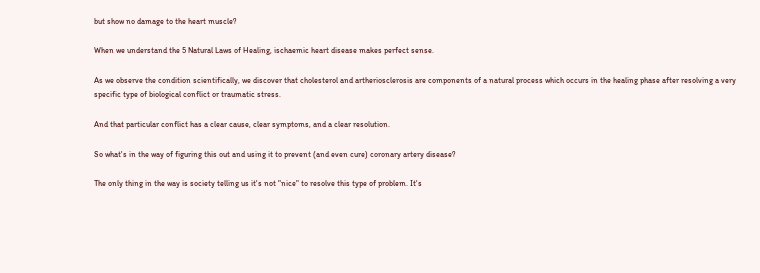but show no damage to the heart muscle?

When we understand the 5 Natural Laws of Healing, ischaemic heart disease makes perfect sense.

As we observe the condition scientifically, we discover that cholesterol and artheriosclerosis are components of a natural process which occurs in the healing phase after resolving a very specific type of biological conflict or traumatic stress.

And that particular conflict has a clear cause, clear symptoms, and a clear resolution.

So what's in the way of figuring this out and using it to prevent (and even cure) coronary artery disease?

The only thing in the way is society telling us it's not "nice" to resolve this type of problem. It's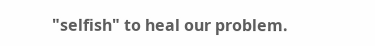"selfish" to heal our problem.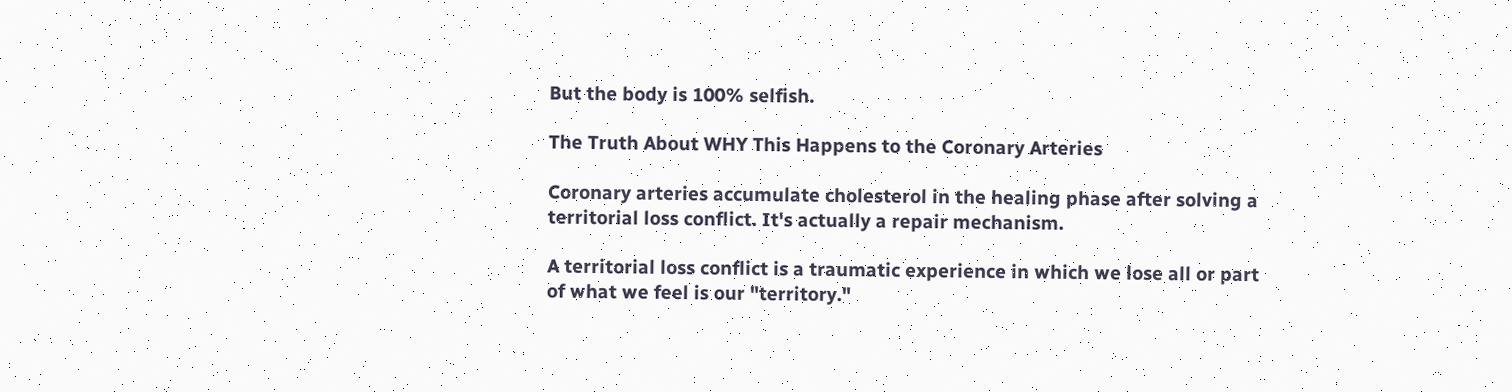But the body is 100% selfish.

The Truth About WHY This Happens to the Coronary Arteries

Coronary arteries accumulate cholesterol in the healing phase after solving a territorial loss conflict. It's actually a repair mechanism.

A territorial loss conflict is a traumatic experience in which we lose all or part of what we feel is our "territory."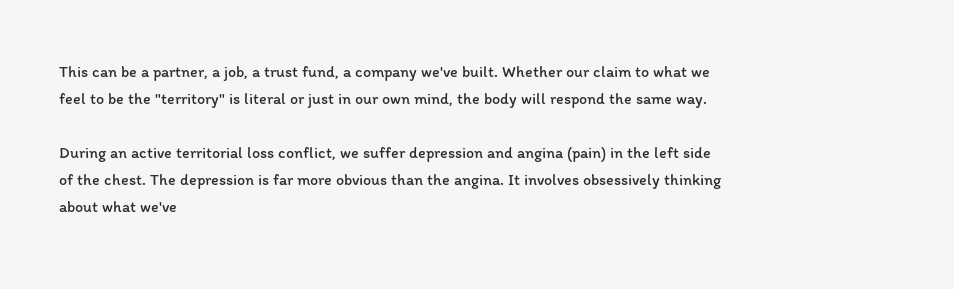This can be a partner, a job, a trust fund, a company we've built. Whether our claim to what we feel to be the "territory" is literal or just in our own mind, the body will respond the same way.

During an active territorial loss conflict, we suffer depression and angina (pain) in the left side of the chest. The depression is far more obvious than the angina. It involves obsessively thinking about what we've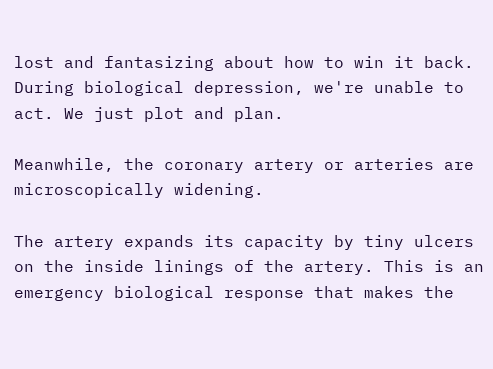lost and fantasizing about how to win it back. During biological depression, we're unable to act. We just plot and plan.

Meanwhile, the coronary artery or arteries are microscopically widening.

The artery expands its capacity by tiny ulcers on the inside linings of the artery. This is an emergency biological response that makes the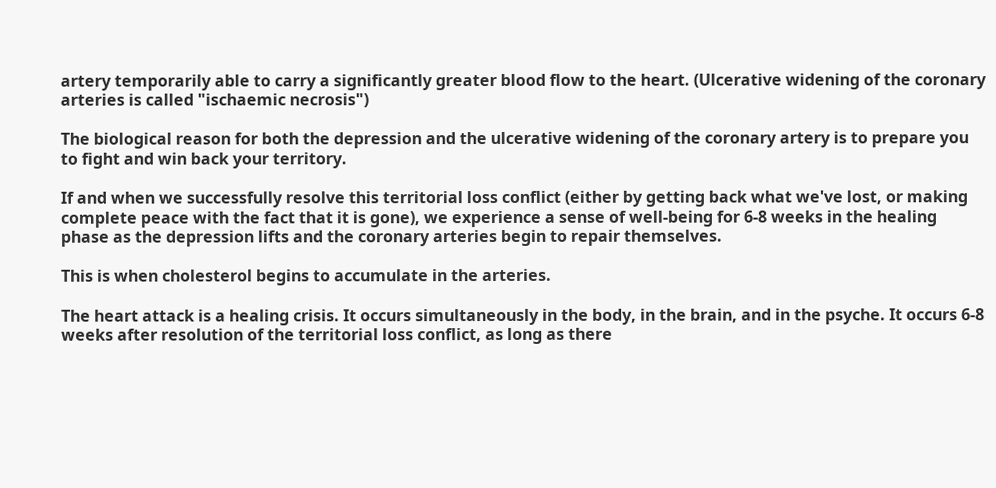artery temporarily able to carry a significantly greater blood flow to the heart. (Ulcerative widening of the coronary arteries is called "ischaemic necrosis")

The biological reason for both the depression and the ulcerative widening of the coronary artery is to prepare you to fight and win back your territory.

If and when we successfully resolve this territorial loss conflict (either by getting back what we've lost, or making complete peace with the fact that it is gone), we experience a sense of well-being for 6-8 weeks in the healing phase as the depression lifts and the coronary arteries begin to repair themselves.

This is when cholesterol begins to accumulate in the arteries.

The heart attack is a healing crisis. It occurs simultaneously in the body, in the brain, and in the psyche. It occurs 6-8 weeks after resolution of the territorial loss conflict, as long as there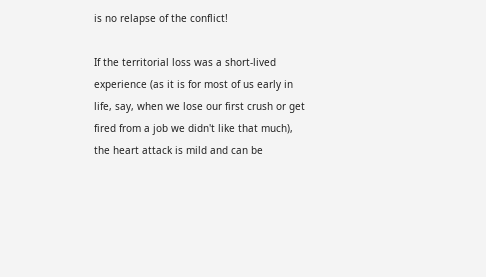is no relapse of the conflict!

If the territorial loss was a short-lived experience (as it is for most of us early in life, say, when we lose our first crush or get fired from a job we didn't like that much), the heart attack is mild and can be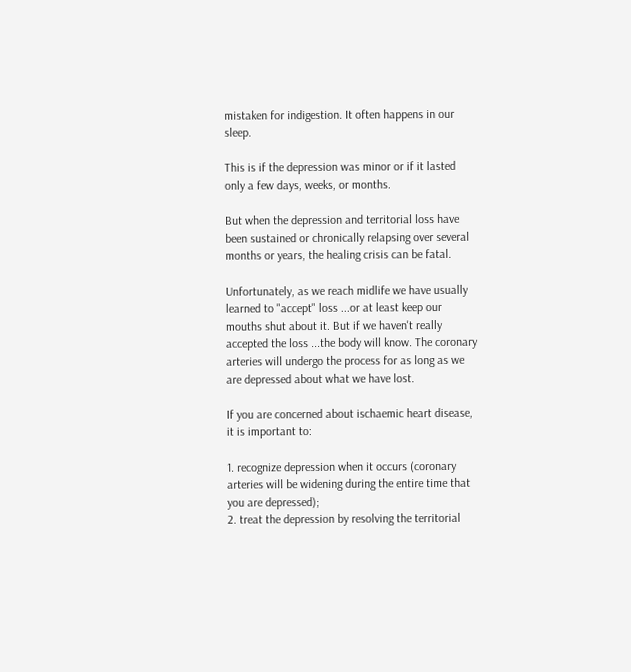mistaken for indigestion. It often happens in our sleep.

This is if the depression was minor or if it lasted only a few days, weeks, or months.

But when the depression and territorial loss have been sustained or chronically relapsing over several months or years, the healing crisis can be fatal.

Unfortunately, as we reach midlife we have usually learned to "accept" loss ...or at least keep our mouths shut about it. But if we haven't really accepted the loss ...the body will know. The coronary arteries will undergo the process for as long as we are depressed about what we have lost.

If you are concerned about ischaemic heart disease, it is important to:

1. recognize depression when it occurs (coronary arteries will be widening during the entire time that you are depressed);
2. treat the depression by resolving the territorial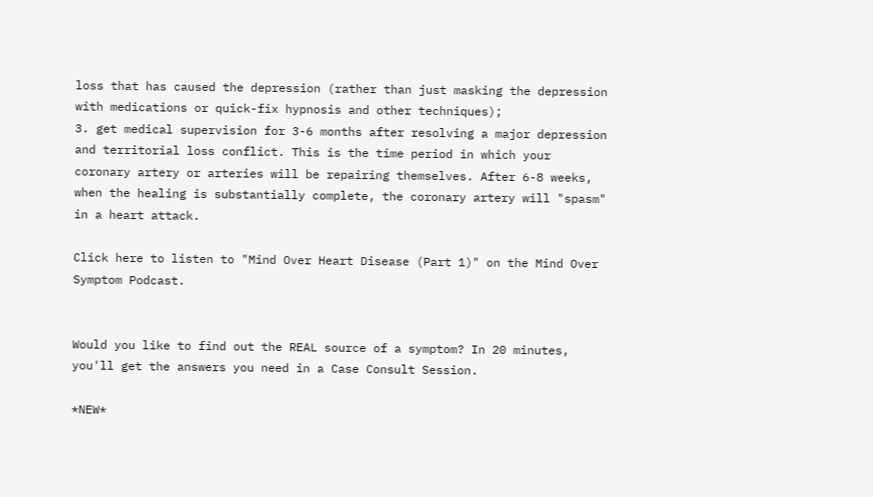loss that has caused the depression (rather than just masking the depression with medications or quick-fix hypnosis and other techniques);
3. get medical supervision for 3-6 months after resolving a major depression and territorial loss conflict. This is the time period in which your coronary artery or arteries will be repairing themselves. After 6-8 weeks, when the healing is substantially complete, the coronary artery will "spasm" in a heart attack.

Click here to listen to "Mind Over Heart Disease (Part 1)" on the Mind Over Symptom Podcast.


Would you like to find out the REAL source of a symptom? In 20 minutes, you'll get the answers you need in a Case Consult Session.

*NEW*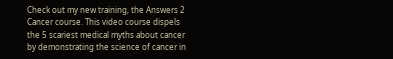Check out my new training, the Answers 2 Cancer course. This video course dispels the 5 scariest medical myths about cancer by demonstrating the science of cancer in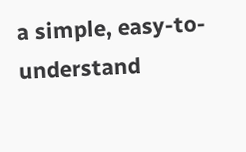a simple, easy-to-understand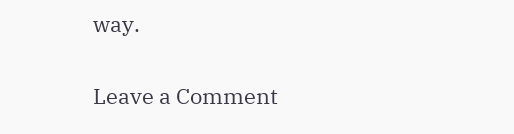way.


Leave a Comment